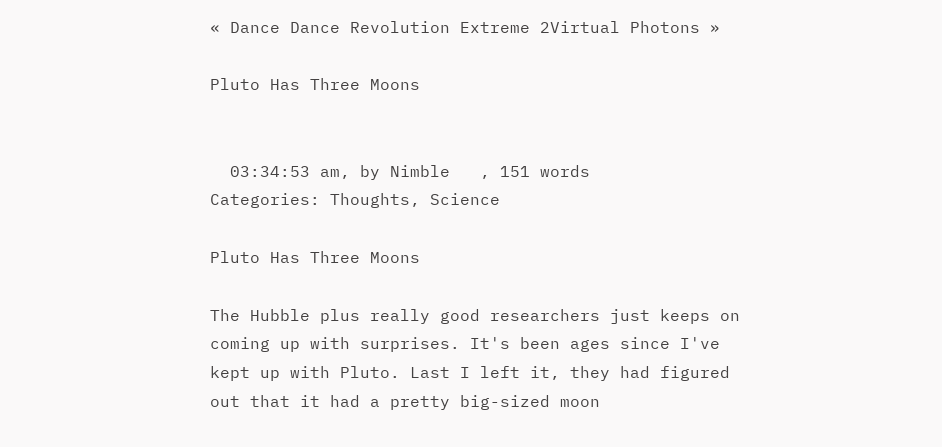« Dance Dance Revolution Extreme 2Virtual Photons »

Pluto Has Three Moons


  03:34:53 am, by Nimble   , 151 words
Categories: Thoughts, Science

Pluto Has Three Moons

The Hubble plus really good researchers just keeps on coming up with surprises. It's been ages since I've kept up with Pluto. Last I left it, they had figured out that it had a pretty big-sized moon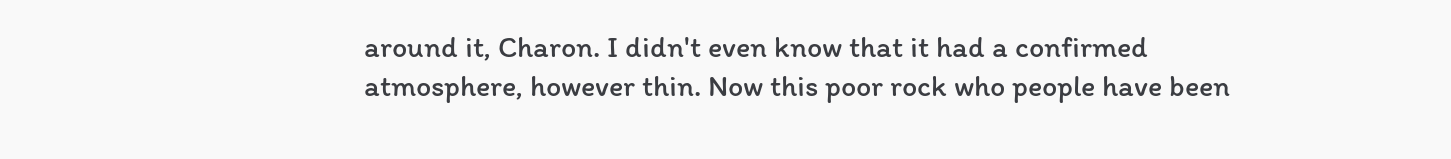around it, Charon. I didn't even know that it had a confirmed atmosphere, however thin. Now this poor rock who people have been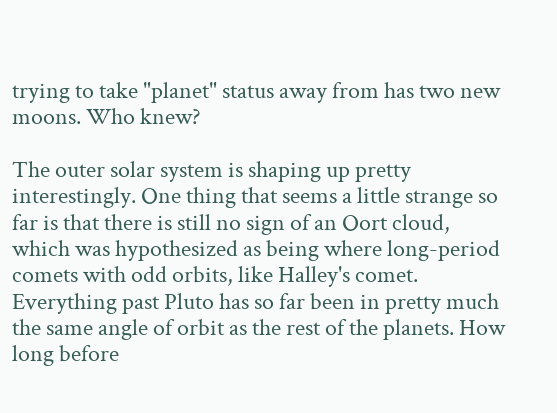trying to take "planet" status away from has two new moons. Who knew?

The outer solar system is shaping up pretty interestingly. One thing that seems a little strange so far is that there is still no sign of an Oort cloud, which was hypothesized as being where long-period comets with odd orbits, like Halley's comet. Everything past Pluto has so far been in pretty much the same angle of orbit as the rest of the planets. How long before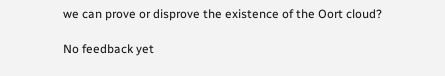we can prove or disprove the existence of the Oort cloud?

No feedback yet